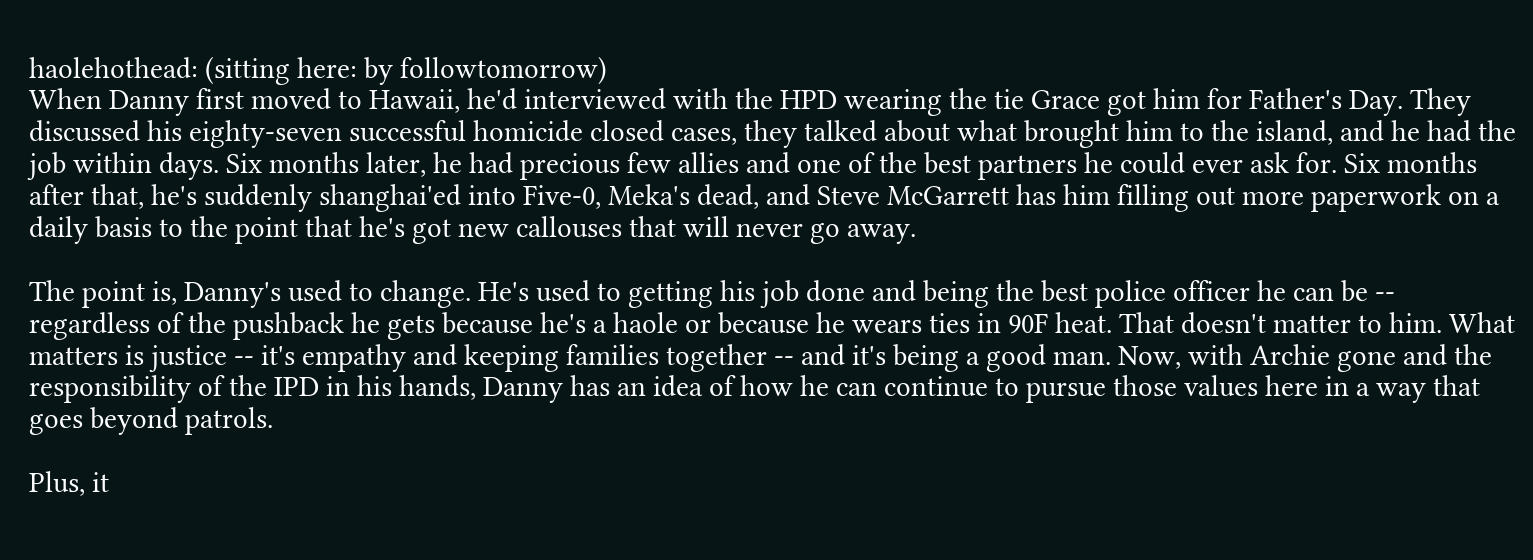haolehothead: (sitting here: by followtomorrow)
When Danny first moved to Hawaii, he'd interviewed with the HPD wearing the tie Grace got him for Father's Day. They discussed his eighty-seven successful homicide closed cases, they talked about what brought him to the island, and he had the job within days. Six months later, he had precious few allies and one of the best partners he could ever ask for. Six months after that, he's suddenly shanghai'ed into Five-0, Meka's dead, and Steve McGarrett has him filling out more paperwork on a daily basis to the point that he's got new callouses that will never go away.

The point is, Danny's used to change. He's used to getting his job done and being the best police officer he can be -- regardless of the pushback he gets because he's a haole or because he wears ties in 90F heat. That doesn't matter to him. What matters is justice -- it's empathy and keeping families together -- and it's being a good man. Now, with Archie gone and the responsibility of the IPD in his hands, Danny has an idea of how he can continue to pursue those values here in a way that goes beyond patrols.

Plus, it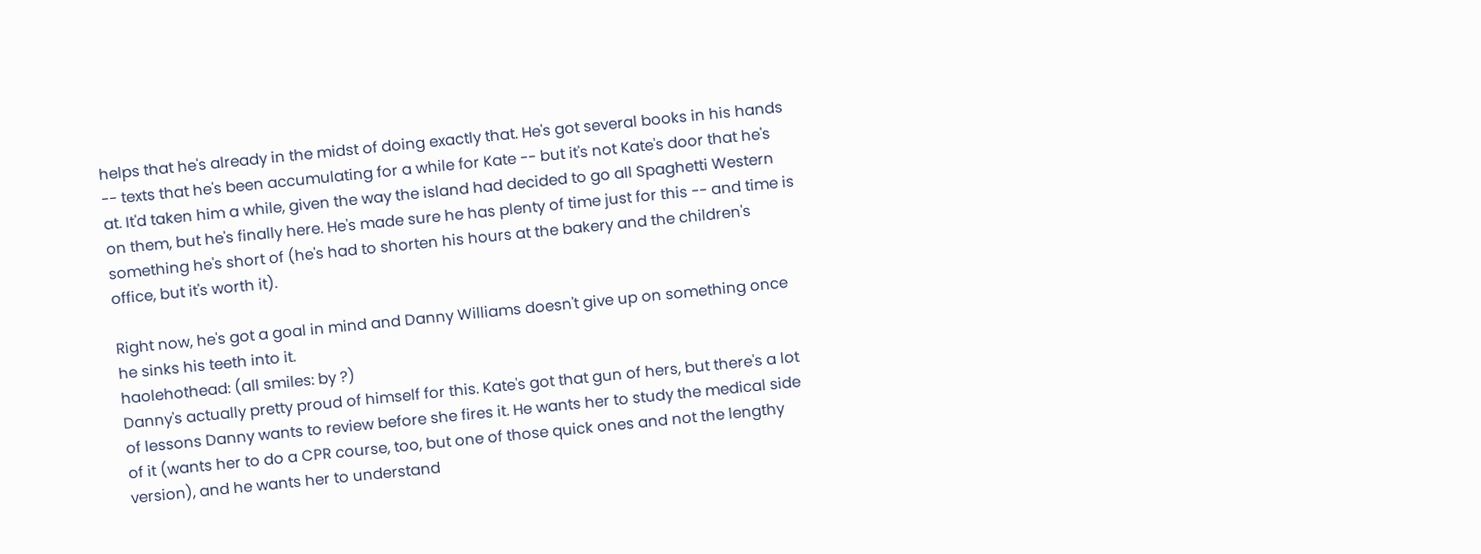helps that he's already in the midst of doing exactly that. He's got several books in his hands -- texts that he's been accumulating for a while for Kate -- but it's not Kate's door that he's at. It'd taken him a while, given the way the island had decided to go all Spaghetti Western on them, but he's finally here. He's made sure he has plenty of time just for this -- and time is something he's short of (he's had to shorten his hours at the bakery and the children's office, but it's worth it).

Right now, he's got a goal in mind and Danny Williams doesn't give up on something once he sinks his teeth into it.
haolehothead: (all smiles: by ?)
Danny's actually pretty proud of himself for this. Kate's got that gun of hers, but there's a lot of lessons Danny wants to review before she fires it. He wants her to study the medical side of it (wants her to do a CPR course, too, but one of those quick ones and not the lengthy version), and he wants her to understand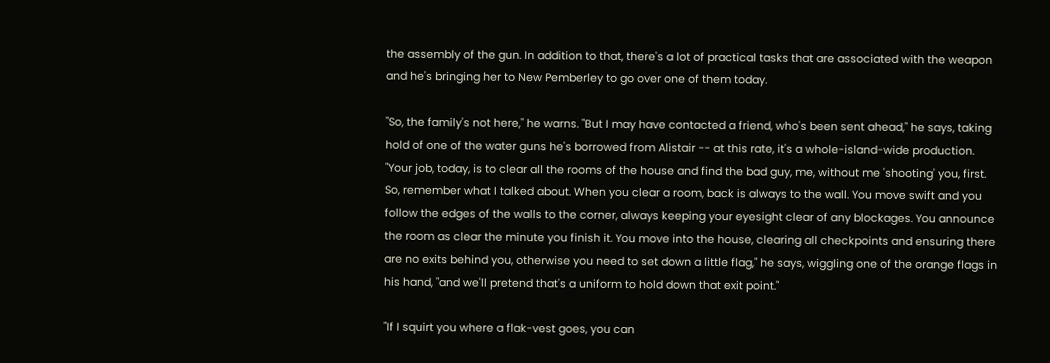the assembly of the gun. In addition to that, there's a lot of practical tasks that are associated with the weapon and he's bringing her to New Pemberley to go over one of them today.

"So, the family's not here," he warns. "But I may have contacted a friend, who's been sent ahead," he says, taking hold of one of the water guns he's borrowed from Alistair -- at this rate, it's a whole-island-wide production. "Your job, today, is to clear all the rooms of the house and find the bad guy, me, without me 'shooting' you, first. So, remember what I talked about. When you clear a room, back is always to the wall. You move swift and you follow the edges of the walls to the corner, always keeping your eyesight clear of any blockages. You announce the room as clear the minute you finish it. You move into the house, clearing all checkpoints and ensuring there are no exits behind you, otherwise you need to set down a little flag," he says, wiggling one of the orange flags in his hand, "and we'll pretend that's a uniform to hold down that exit point."

"If I squirt you where a flak-vest goes, you can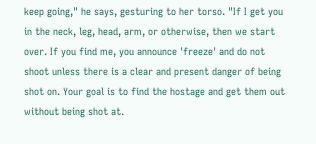keep going," he says, gesturing to her torso. "If I get you in the neck, leg, head, arm, or otherwise, then we start over. If you find me, you announce 'freeze' and do not shoot unless there is a clear and present danger of being shot on. Your goal is to find the hostage and get them out without being shot at.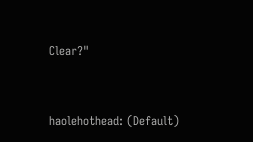Clear?"


haolehothead: (Default)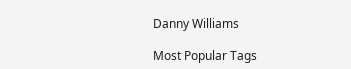Danny Williams

Most Popular Tags